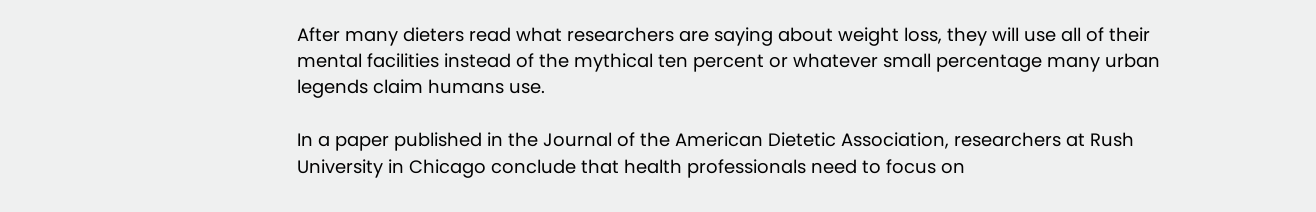After many dieters read what researchers are saying about weight loss, they will use all of their mental facilities instead of the mythical ten percent or whatever small percentage many urban legends claim humans use.

In a paper published in the Journal of the American Dietetic Association, researchers at Rush University in Chicago conclude that health professionals need to focus on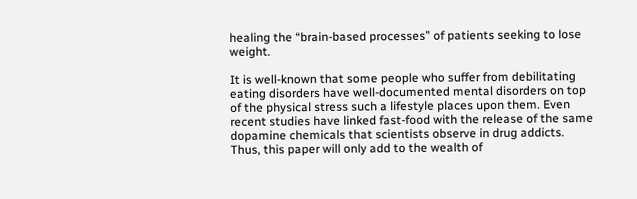healing the “brain-based processes” of patients seeking to lose weight.

It is well-known that some people who suffer from debilitating eating disorders have well-documented mental disorders on top of the physical stress such a lifestyle places upon them. Even recent studies have linked fast-food with the release of the same dopamine chemicals that scientists observe in drug addicts. Thus, this paper will only add to the wealth of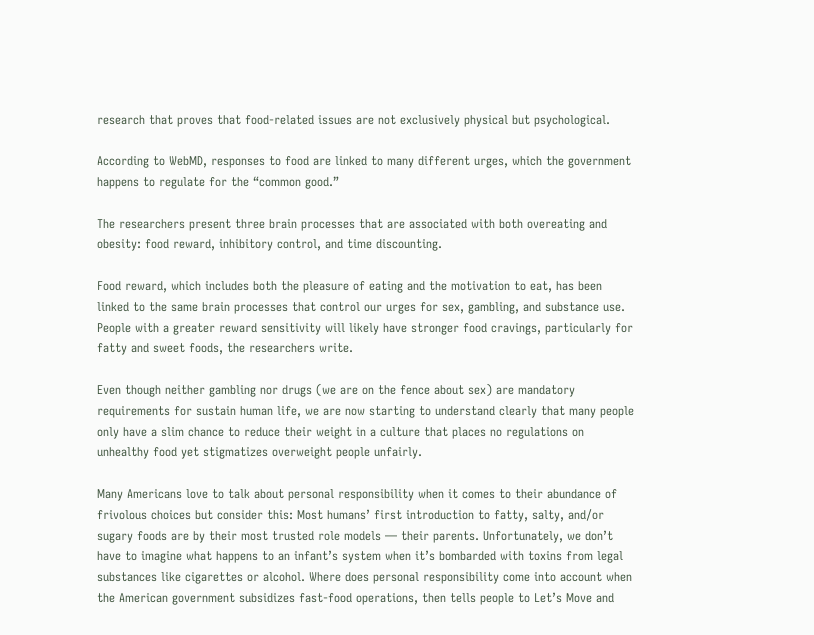research that proves that food-related issues are not exclusively physical but psychological.

According to WebMD, responses to food are linked to many different urges, which the government happens to regulate for the “common good.”

The researchers present three brain processes that are associated with both overeating and obesity: food reward, inhibitory control, and time discounting.

Food reward, which includes both the pleasure of eating and the motivation to eat, has been linked to the same brain processes that control our urges for sex, gambling, and substance use. People with a greater reward sensitivity will likely have stronger food cravings, particularly for fatty and sweet foods, the researchers write.

Even though neither gambling nor drugs (we are on the fence about sex) are mandatory requirements for sustain human life, we are now starting to understand clearly that many people only have a slim chance to reduce their weight in a culture that places no regulations on unhealthy food yet stigmatizes overweight people unfairly.

Many Americans love to talk about personal responsibility when it comes to their abundance of frivolous choices but consider this: Most humans’ first introduction to fatty, salty, and/or sugary foods are by their most trusted role models — their parents. Unfortunately, we don’t have to imagine what happens to an infant’s system when it’s bombarded with toxins from legal substances like cigarettes or alcohol. Where does personal responsibility come into account when the American government subsidizes fast-food operations, then tells people to Let’s Move and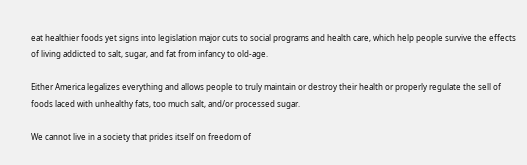eat healthier foods yet signs into legislation major cuts to social programs and health care, which help people survive the effects of living addicted to salt, sugar, and fat from infancy to old-age.

Either America legalizes everything and allows people to truly maintain or destroy their health or properly regulate the sell of foods laced with unhealthy fats, too much salt, and/or processed sugar.

We cannot live in a society that prides itself on freedom of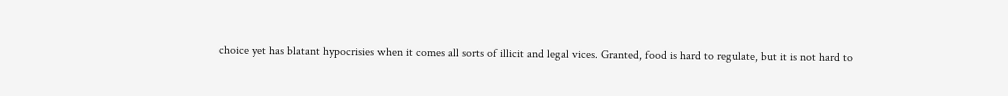choice yet has blatant hypocrisies when it comes all sorts of illicit and legal vices. Granted, food is hard to regulate, but it is not hard to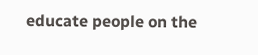educate people on the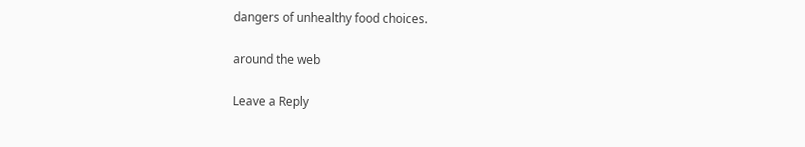dangers of unhealthy food choices.

around the web

Leave a Reply